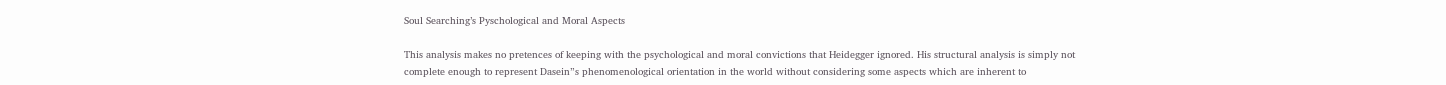Soul Searching’s Pyschological and Moral Aspects

This analysis makes no pretences of keeping with the psychological and moral convictions that Heidegger ignored. His structural analysis is simply not complete enough to represent Dasein”s phenomenological orientation in the world without considering some aspects which are inherent to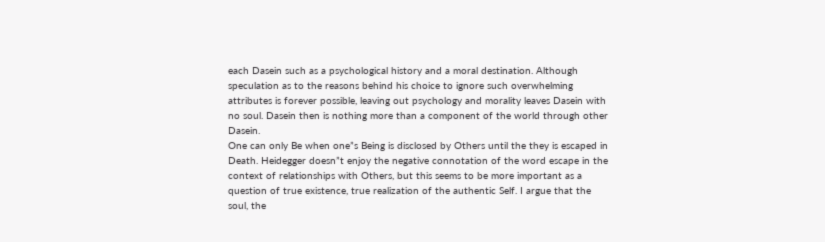each Dasein such as a psychological history and a moral destination. Although speculation as to the reasons behind his choice to ignore such overwhelming attributes is forever possible, leaving out psychology and morality leaves Dasein with no soul. Dasein then is nothing more than a component of the world through other Dasein.
One can only Be when one”s Being is disclosed by Others until the they is escaped in Death. Heidegger doesn”t enjoy the negative connotation of the word escape in the context of relationships with Others, but this seems to be more important as a question of true existence, true realization of the authentic Self. I argue that the soul, the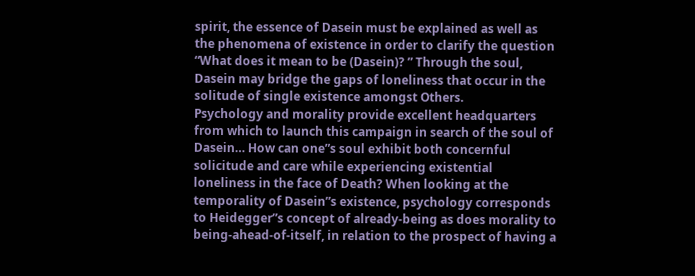spirit, the essence of Dasein must be explained as well as the phenomena of existence in order to clarify the question “What does it mean to be (Dasein)? ” Through the soul, Dasein may bridge the gaps of loneliness that occur in the solitude of single existence amongst Others.
Psychology and morality provide excellent headquarters from which to launch this campaign in search of the soul of Dasein… How can one”s soul exhibit both concernful solicitude and care while experiencing existential loneliness in the face of Death? When looking at the temporality of Dasein”s existence, psychology corresponds to Heidegger”s concept of already-being as does morality to being-ahead-of-itself, in relation to the prospect of having a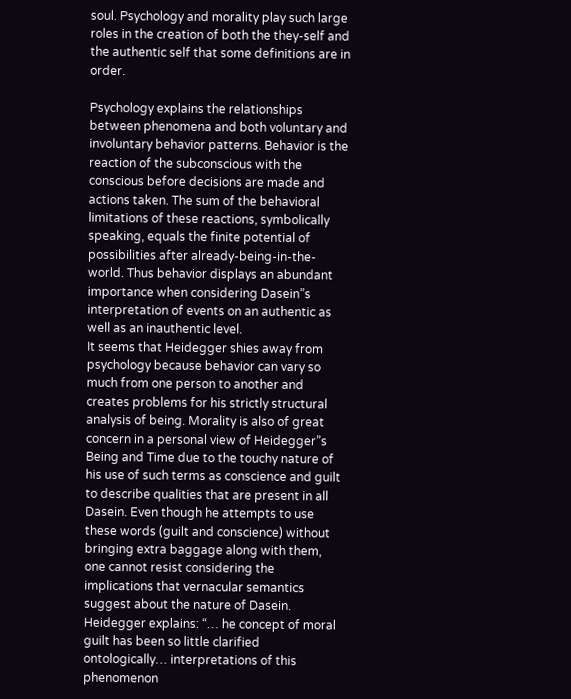soul. Psychology and morality play such large roles in the creation of both the they-self and the authentic self that some definitions are in order.

Psychology explains the relationships between phenomena and both voluntary and involuntary behavior patterns. Behavior is the reaction of the subconscious with the conscious before decisions are made and actions taken. The sum of the behavioral limitations of these reactions, symbolically speaking, equals the finite potential of possibilities after already-being-in-the-world. Thus behavior displays an abundant importance when considering Dasein”s interpretation of events on an authentic as well as an inauthentic level.
It seems that Heidegger shies away from psychology because behavior can vary so much from one person to another and creates problems for his strictly structural analysis of being. Morality is also of great concern in a personal view of Heidegger”s Being and Time due to the touchy nature of his use of such terms as conscience and guilt to describe qualities that are present in all Dasein. Even though he attempts to use these words (guilt and conscience) without bringing extra baggage along with them, one cannot resist considering the implications that vernacular semantics suggest about the nature of Dasein.
Heidegger explains: “… he concept of moral guilt has been so little clarified ontologically… interpretations of this phenomenon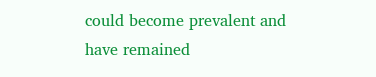could become prevalent and have remained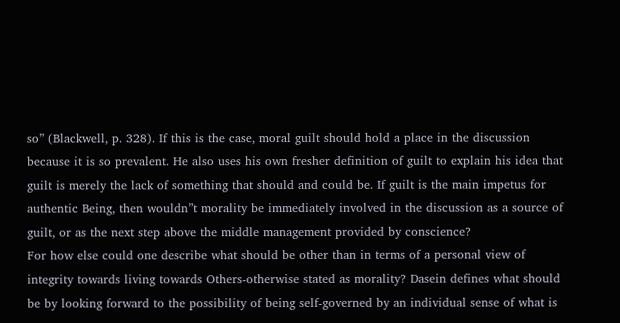so” (Blackwell, p. 328). If this is the case, moral guilt should hold a place in the discussion because it is so prevalent. He also uses his own fresher definition of guilt to explain his idea that guilt is merely the lack of something that should and could be. If guilt is the main impetus for authentic Being, then wouldn”t morality be immediately involved in the discussion as a source of guilt, or as the next step above the middle management provided by conscience?
For how else could one describe what should be other than in terms of a personal view of integrity towards living towards Others-otherwise stated as morality? Dasein defines what should be by looking forward to the possibility of being self-governed by an individual sense of what is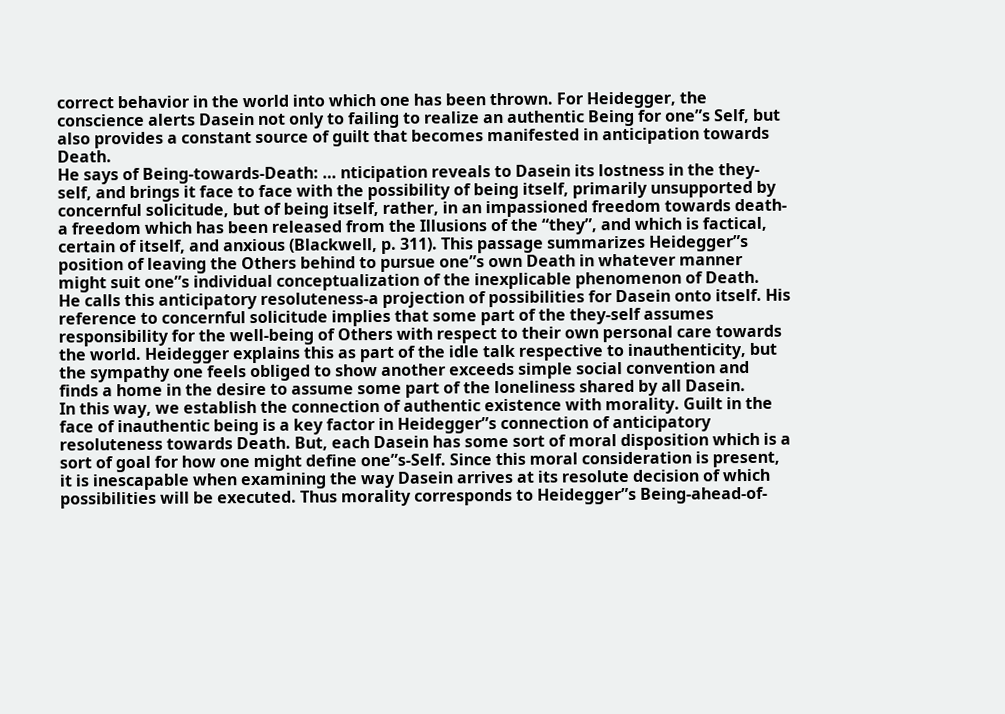correct behavior in the world into which one has been thrown. For Heidegger, the conscience alerts Dasein not only to failing to realize an authentic Being for one”s Self, but also provides a constant source of guilt that becomes manifested in anticipation towards Death.
He says of Being-towards-Death: … nticipation reveals to Dasein its lostness in the they-self, and brings it face to face with the possibility of being itself, primarily unsupported by concernful solicitude, but of being itself, rather, in an impassioned freedom towards death-a freedom which has been released from the Illusions of the “they”, and which is factical, certain of itself, and anxious (Blackwell, p. 311). This passage summarizes Heidegger”s position of leaving the Others behind to pursue one”s own Death in whatever manner might suit one”s individual conceptualization of the inexplicable phenomenon of Death.
He calls this anticipatory resoluteness-a projection of possibilities for Dasein onto itself. His reference to concernful solicitude implies that some part of the they-self assumes responsibility for the well-being of Others with respect to their own personal care towards the world. Heidegger explains this as part of the idle talk respective to inauthenticity, but the sympathy one feels obliged to show another exceeds simple social convention and finds a home in the desire to assume some part of the loneliness shared by all Dasein.
In this way, we establish the connection of authentic existence with morality. Guilt in the face of inauthentic being is a key factor in Heidegger”s connection of anticipatory resoluteness towards Death. But, each Dasein has some sort of moral disposition which is a sort of goal for how one might define one”s-Self. Since this moral consideration is present, it is inescapable when examining the way Dasein arrives at its resolute decision of which possibilities will be executed. Thus morality corresponds to Heidegger”s Being-ahead-of-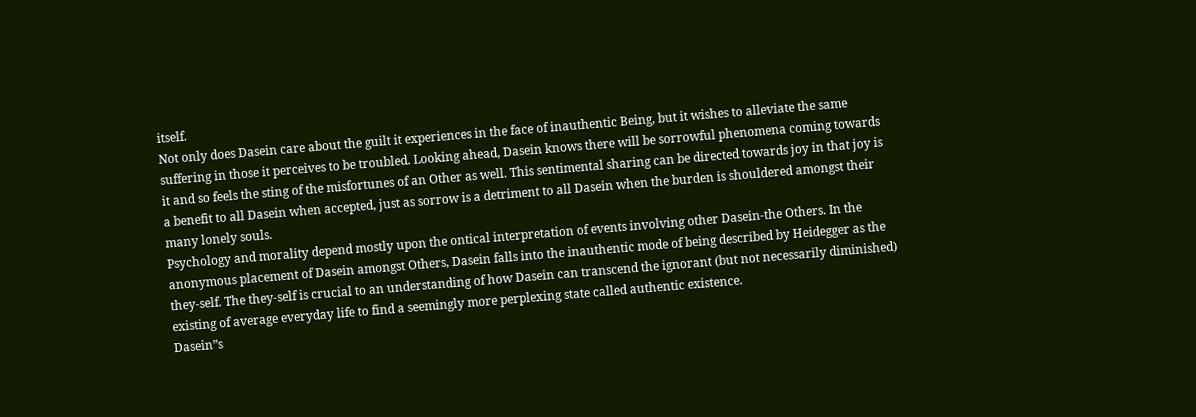itself.
Not only does Dasein care about the guilt it experiences in the face of inauthentic Being, but it wishes to alleviate the same suffering in those it perceives to be troubled. Looking ahead, Dasein knows there will be sorrowful phenomena coming towards it and so feels the sting of the misfortunes of an Other as well. This sentimental sharing can be directed towards joy in that joy is a benefit to all Dasein when accepted, just as sorrow is a detriment to all Dasein when the burden is shouldered amongst their many lonely souls.
Psychology and morality depend mostly upon the ontical interpretation of events involving other Dasein-the Others. In the anonymous placement of Dasein amongst Others, Dasein falls into the inauthentic mode of being described by Heidegger as the they-self. The they-self is crucial to an understanding of how Dasein can transcend the ignorant (but not necessarily diminished) existing of average everyday life to find a seemingly more perplexing state called authentic existence.
Dasein”s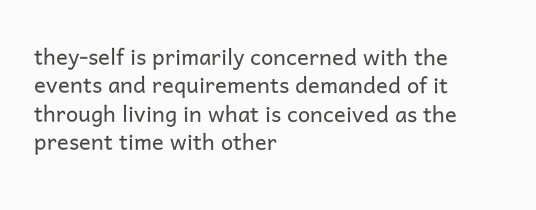they-self is primarily concerned with the events and requirements demanded of it through living in what is conceived as the present time with other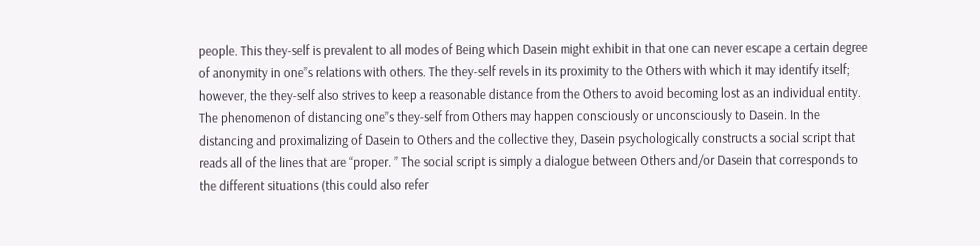people. This they-self is prevalent to all modes of Being which Dasein might exhibit in that one can never escape a certain degree of anonymity in one”s relations with others. The they-self revels in its proximity to the Others with which it may identify itself; however, the they-self also strives to keep a reasonable distance from the Others to avoid becoming lost as an individual entity.
The phenomenon of distancing one”s they-self from Others may happen consciously or unconsciously to Dasein. In the distancing and proximalizing of Dasein to Others and the collective they, Dasein psychologically constructs a social script that reads all of the lines that are “proper. ” The social script is simply a dialogue between Others and/or Dasein that corresponds to the different situations (this could also refer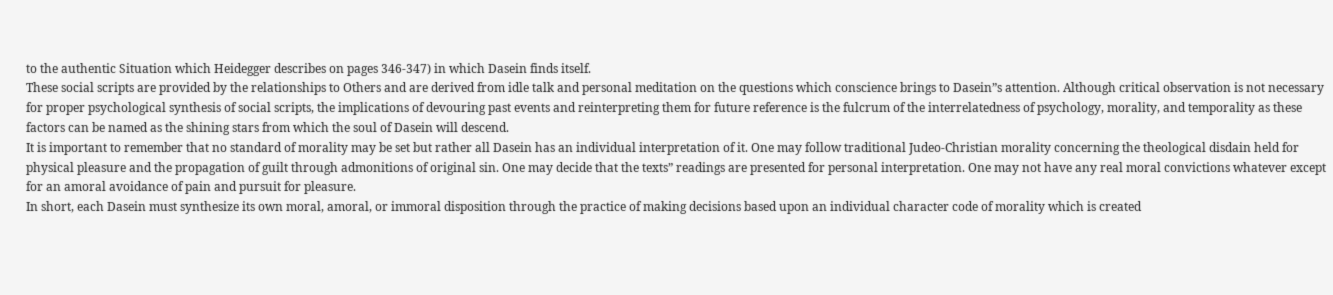to the authentic Situation which Heidegger describes on pages 346-347) in which Dasein finds itself.
These social scripts are provided by the relationships to Others and are derived from idle talk and personal meditation on the questions which conscience brings to Dasein”s attention. Although critical observation is not necessary for proper psychological synthesis of social scripts, the implications of devouring past events and reinterpreting them for future reference is the fulcrum of the interrelatedness of psychology, morality, and temporality as these factors can be named as the shining stars from which the soul of Dasein will descend.
It is important to remember that no standard of morality may be set but rather all Dasein has an individual interpretation of it. One may follow traditional Judeo-Christian morality concerning the theological disdain held for physical pleasure and the propagation of guilt through admonitions of original sin. One may decide that the texts” readings are presented for personal interpretation. One may not have any real moral convictions whatever except for an amoral avoidance of pain and pursuit for pleasure.
In short, each Dasein must synthesize its own moral, amoral, or immoral disposition through the practice of making decisions based upon an individual character code of morality which is created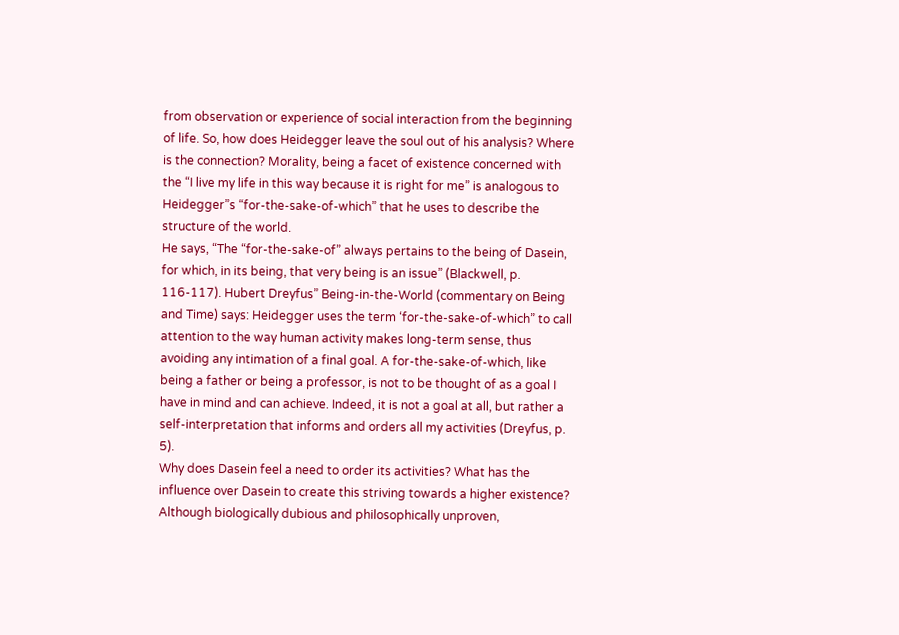from observation or experience of social interaction from the beginning of life. So, how does Heidegger leave the soul out of his analysis? Where is the connection? Morality, being a facet of existence concerned with the “I live my life in this way because it is right for me” is analogous to Heidegger”s “for-the-sake-of-which” that he uses to describe the structure of the world.
He says, “The “for-the-sake-of” always pertains to the being of Dasein, for which, in its being, that very being is an issue” (Blackwell, p. 116-117). Hubert Dreyfus” Being-in-the-World (commentary on Being and Time) says: Heidegger uses the term ‘for-the-sake-of-which” to call attention to the way human activity makes long-term sense, thus avoiding any intimation of a final goal. A for-the-sake-of-which, like being a father or being a professor, is not to be thought of as a goal I have in mind and can achieve. Indeed, it is not a goal at all, but rather a self-interpretation that informs and orders all my activities (Dreyfus, p. 5).
Why does Dasein feel a need to order its activities? What has the influence over Dasein to create this striving towards a higher existence? Although biologically dubious and philosophically unproven,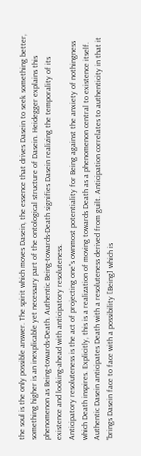the soul is the only possible answer. The spirit which moves Dasein, the essence that drives Dasein to seek something better, something higher is an inexplicable yet necessary part of the ontological structure of Dasein. Heidegger explains this phenomenon as Being-towards-Death. Authentic Being-towards-Death signifies Dasein realizing the temporality of its existence and looking-ahead with anticipatory resoluteness.
Anticipatory resoluteness is the act of projecting one”s ownmost potentiality for Being against the anxiety of nothingness which Death inspires. Explicitly, this is a realization of moving towards Death as a phenomenon central to existence itself. Authentic Dasein anticipates Death with a resoluteness derived from guilt. Anticipation correlates to authenticity in that it “brings Dasein face to face with a possibility [Being] which is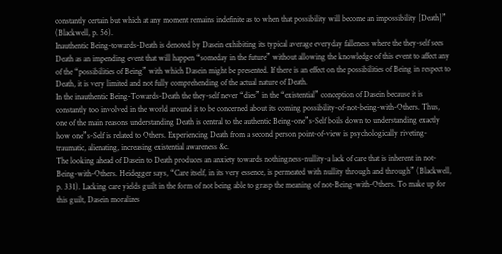constantly certain but which at any moment remains indefinite as to when that possibility will become an impossibility [Death]” (Blackwell, p. 56).
Inauthentic Being-towards-Death is denoted by Dasein exhibiting its typical average everyday falleness where the they-self sees Death as an impending event that will happen “someday in the future” without allowing the knowledge of this event to affect any of the “possibilities of Being” with which Dasein might be presented. If there is an effect on the possibilities of Being in respect to Death, it is very limited and not fully comprehending of the actual nature of Death.
In the inauthentic Being-Towards-Death the they-self never “dies” in the “existential” conception of Dasein because it is constantly too involved in the world around it to be concerned about its coming possibility-of-not-being-with-Others. Thus, one of the main reasons understanding Death is central to the authentic Being-one”s-Self boils down to understanding exactly how one”s-Self is related to Others. Experiencing Death from a second person point-of-view is psychologically riveting-traumatic, alienating, increasing existential awareness &c.
The looking ahead of Dasein to Death produces an anxiety towards nothingness-nullity-a lack of care that is inherent in not-Being-with-Others. Heidegger says, “Care itself, in its very essence, is permeated with nullity through and through” (Blackwell, p. 331). Lacking care yields guilt in the form of not being able to grasp the meaning of not-Being-with-Others. To make up for this guilt, Dasein moralizes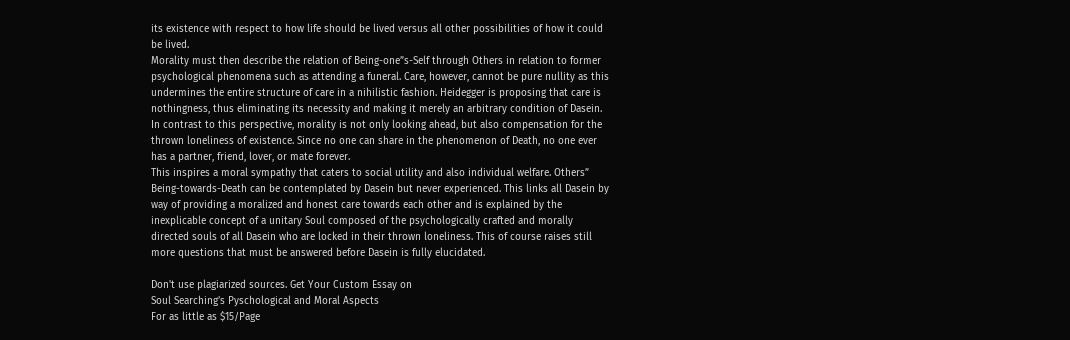its existence with respect to how life should be lived versus all other possibilities of how it could be lived.
Morality must then describe the relation of Being-one”s-Self through Others in relation to former psychological phenomena such as attending a funeral. Care, however, cannot be pure nullity as this undermines the entire structure of care in a nihilistic fashion. Heidegger is proposing that care is nothingness, thus eliminating its necessity and making it merely an arbitrary condition of Dasein. In contrast to this perspective, morality is not only looking ahead, but also compensation for the thrown loneliness of existence. Since no one can share in the phenomenon of Death, no one ever has a partner, friend, lover, or mate forever.
This inspires a moral sympathy that caters to social utility and also individual welfare. Others” Being-towards-Death can be contemplated by Dasein but never experienced. This links all Dasein by way of providing a moralized and honest care towards each other and is explained by the inexplicable concept of a unitary Soul composed of the psychologically crafted and morally directed souls of all Dasein who are locked in their thrown loneliness. This of course raises still more questions that must be answered before Dasein is fully elucidated.

Don't use plagiarized sources. Get Your Custom Essay on
Soul Searching’s Pyschological and Moral Aspects
For as little as $15/Page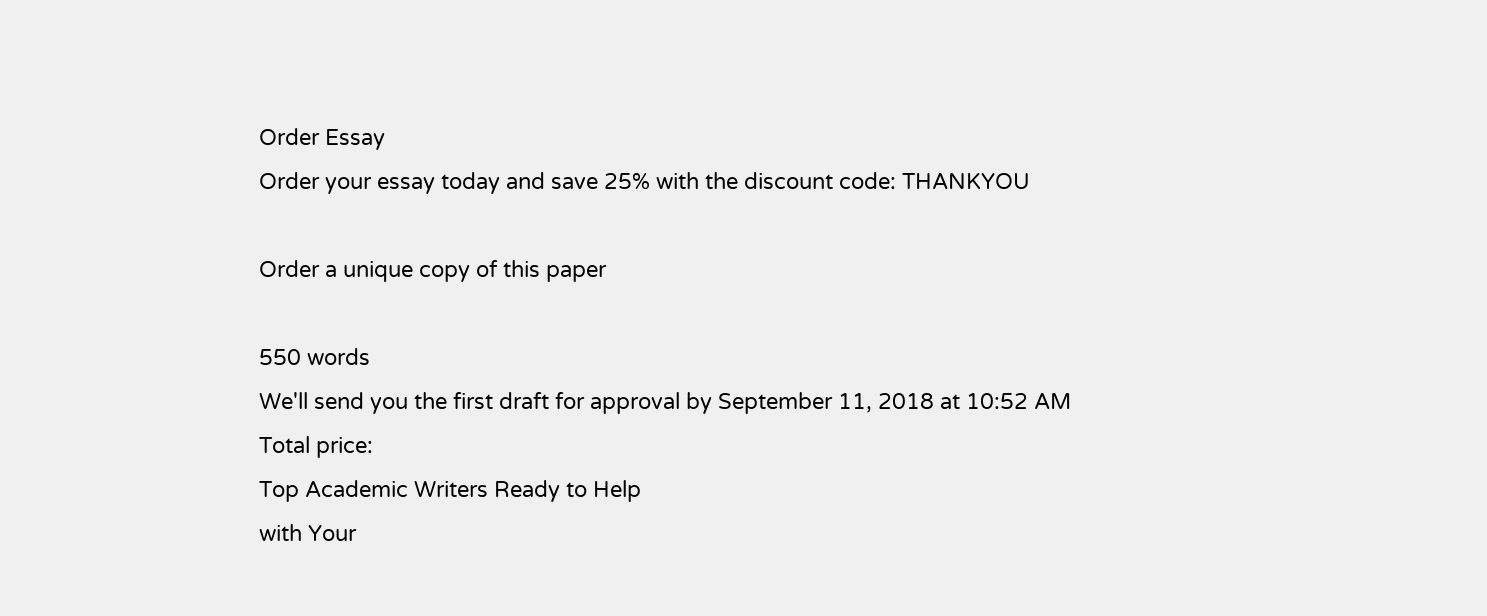Order Essay
Order your essay today and save 25% with the discount code: THANKYOU

Order a unique copy of this paper

550 words
We'll send you the first draft for approval by September 11, 2018 at 10:52 AM
Total price:
Top Academic Writers Ready to Help
with Your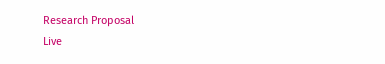Research Proposal
Live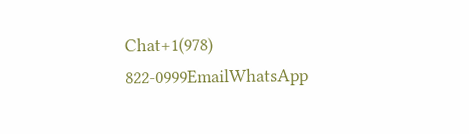Chat+1(978) 822-0999EmailWhatsApp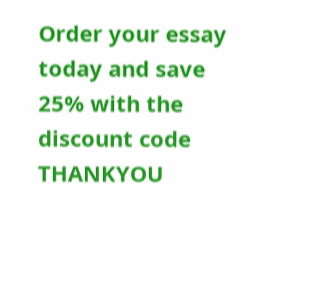Order your essay today and save 25% with the discount code THANKYOU